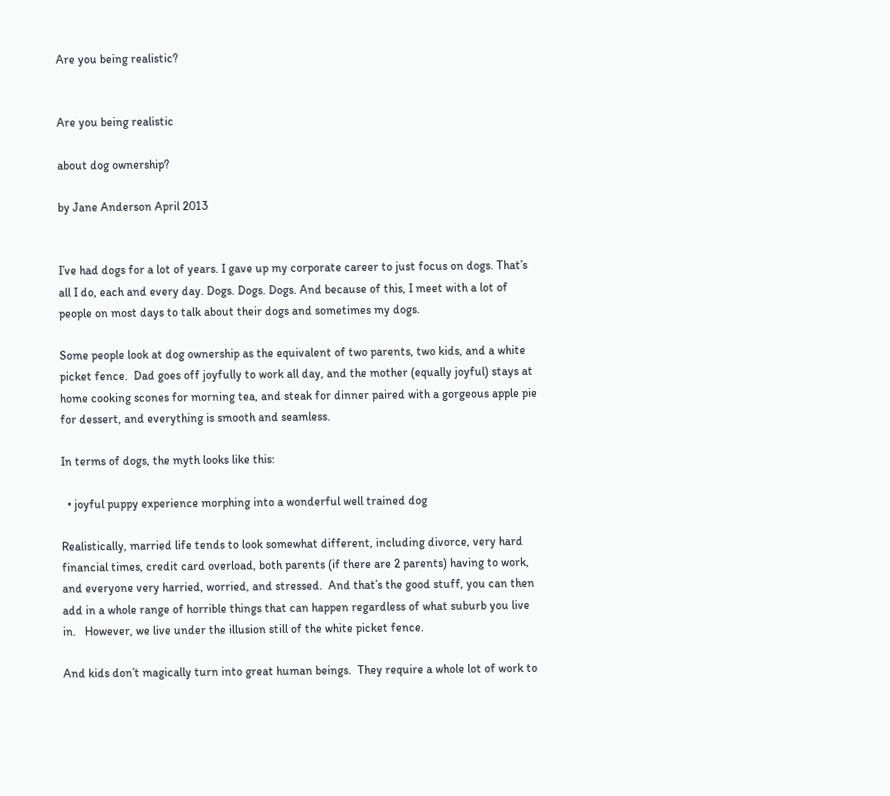Are you being realistic?


Are you being realistic

about dog ownership?

by Jane Anderson April 2013


I’ve had dogs for a lot of years. I gave up my corporate career to just focus on dogs. That’s all I do, each and every day. Dogs. Dogs. Dogs. And because of this, I meet with a lot of people on most days to talk about their dogs and sometimes my dogs.

Some people look at dog ownership as the equivalent of two parents, two kids, and a white picket fence.  Dad goes off joyfully to work all day, and the mother (equally joyful) stays at home cooking scones for morning tea, and steak for dinner paired with a gorgeous apple pie for dessert, and everything is smooth and seamless.

In terms of dogs, the myth looks like this:

  • joyful puppy experience morphing into a wonderful well trained dog

Realistically, married life tends to look somewhat different, including divorce, very hard financial times, credit card overload, both parents (if there are 2 parents) having to work, and everyone very harried, worried, and stressed.  And that’s the good stuff, you can then add in a whole range of horrible things that can happen regardless of what suburb you live in.   However, we live under the illusion still of the white picket fence.

And kids don’t magically turn into great human beings.  They require a whole lot of work to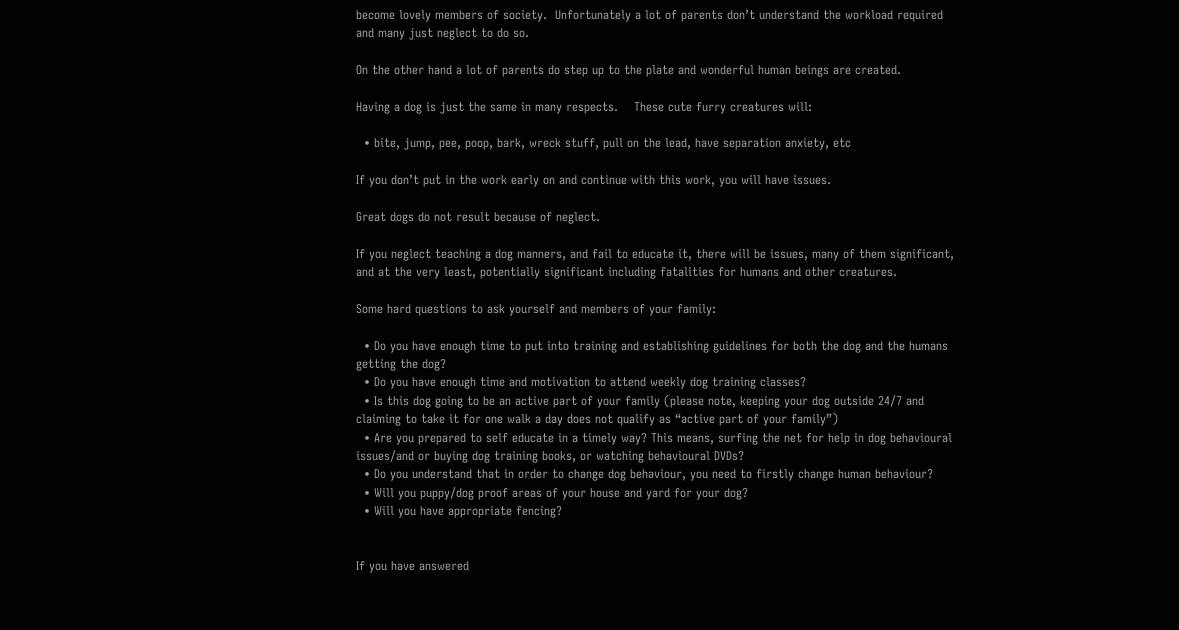become lovely members of society.  Unfortunately a lot of parents don’t understand the workload required and many just neglect to do so.

On the other hand a lot of parents do step up to the plate and wonderful human beings are created.

Having a dog is just the same in many respects.    These cute furry creatures will:

  • bite, jump, pee, poop, bark, wreck stuff, pull on the lead, have separation anxiety, etc

If you don’t put in the work early on and continue with this work, you will have issues.

Great dogs do not result because of neglect.

If you neglect teaching a dog manners, and fail to educate it, there will be issues, many of them significant, and at the very least, potentially significant including fatalities for humans and other creatures.

Some hard questions to ask yourself and members of your family:

  • Do you have enough time to put into training and establishing guidelines for both the dog and the humans getting the dog?
  • Do you have enough time and motivation to attend weekly dog training classes?
  • Is this dog going to be an active part of your family (please note, keeping your dog outside 24/7 and claiming to take it for one walk a day does not qualify as “active part of your family”)
  • Are you prepared to self educate in a timely way? This means, surfing the net for help in dog behavioural issues/and or buying dog training books, or watching behavioural DVDs?
  • Do you understand that in order to change dog behaviour, you need to firstly change human behaviour?
  • Will you puppy/dog proof areas of your house and yard for your dog?
  • Will you have appropriate fencing?


If you have answered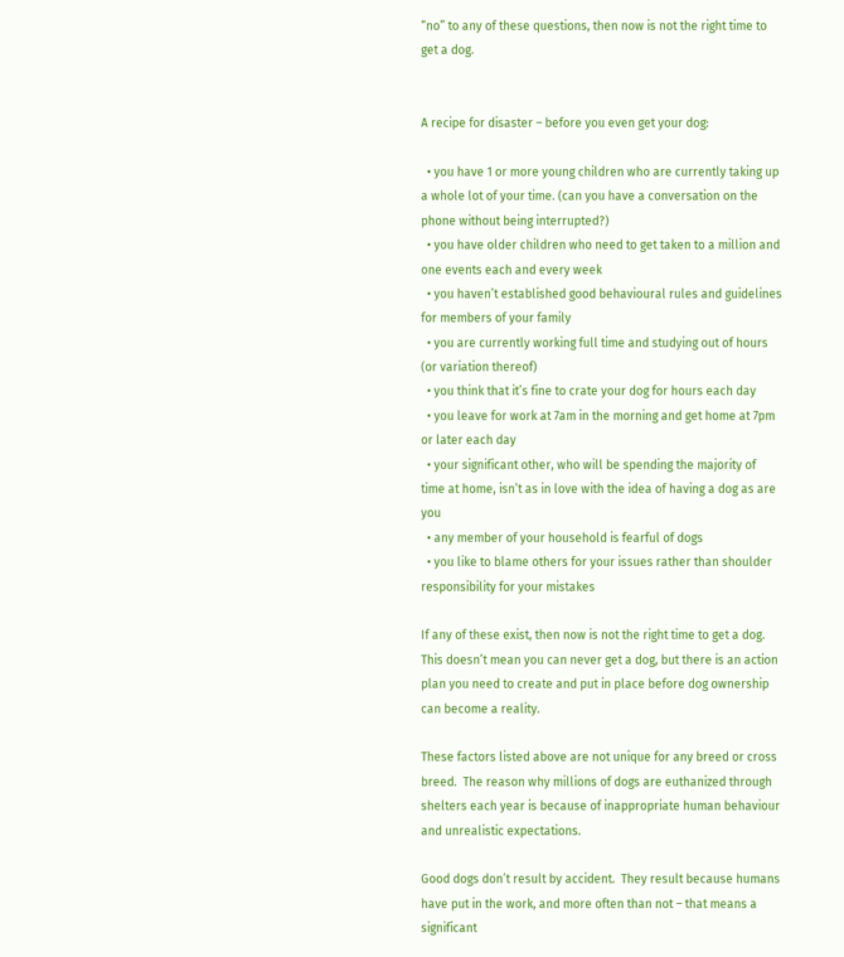“no” to any of these questions, then now is not the right time to get a dog.


A recipe for disaster – before you even get your dog:

  • you have 1 or more young children who are currently taking up a whole lot of your time. (can you have a conversation on the phone without being interrupted?)
  • you have older children who need to get taken to a million and one events each and every week
  • you haven’t established good behavioural rules and guidelines for members of your family
  • you are currently working full time and studying out of hours (or variation thereof)
  • you think that it’s fine to crate your dog for hours each day
  • you leave for work at 7am in the morning and get home at 7pm or later each day
  • your significant other, who will be spending the majority of time at home, isn’t as in love with the idea of having a dog as are you
  • any member of your household is fearful of dogs
  • you like to blame others for your issues rather than shoulder responsibility for your mistakes

If any of these exist, then now is not the right time to get a dog.  This doesn’t mean you can never get a dog, but there is an action plan you need to create and put in place before dog ownership can become a reality.

These factors listed above are not unique for any breed or cross breed.  The reason why millions of dogs are euthanized through shelters each year is because of inappropriate human behaviour and unrealistic expectations.

Good dogs don’t result by accident.  They result because humans have put in the work, and more often than not – that means a significant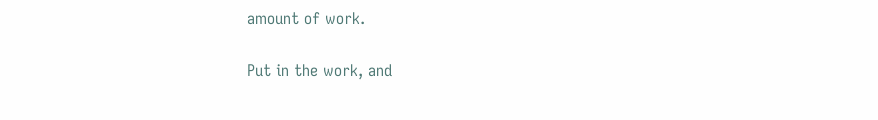amount of work.

Put in the work, and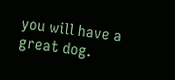you will have a great dog.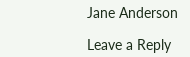Jane Anderson

Leave a Reply